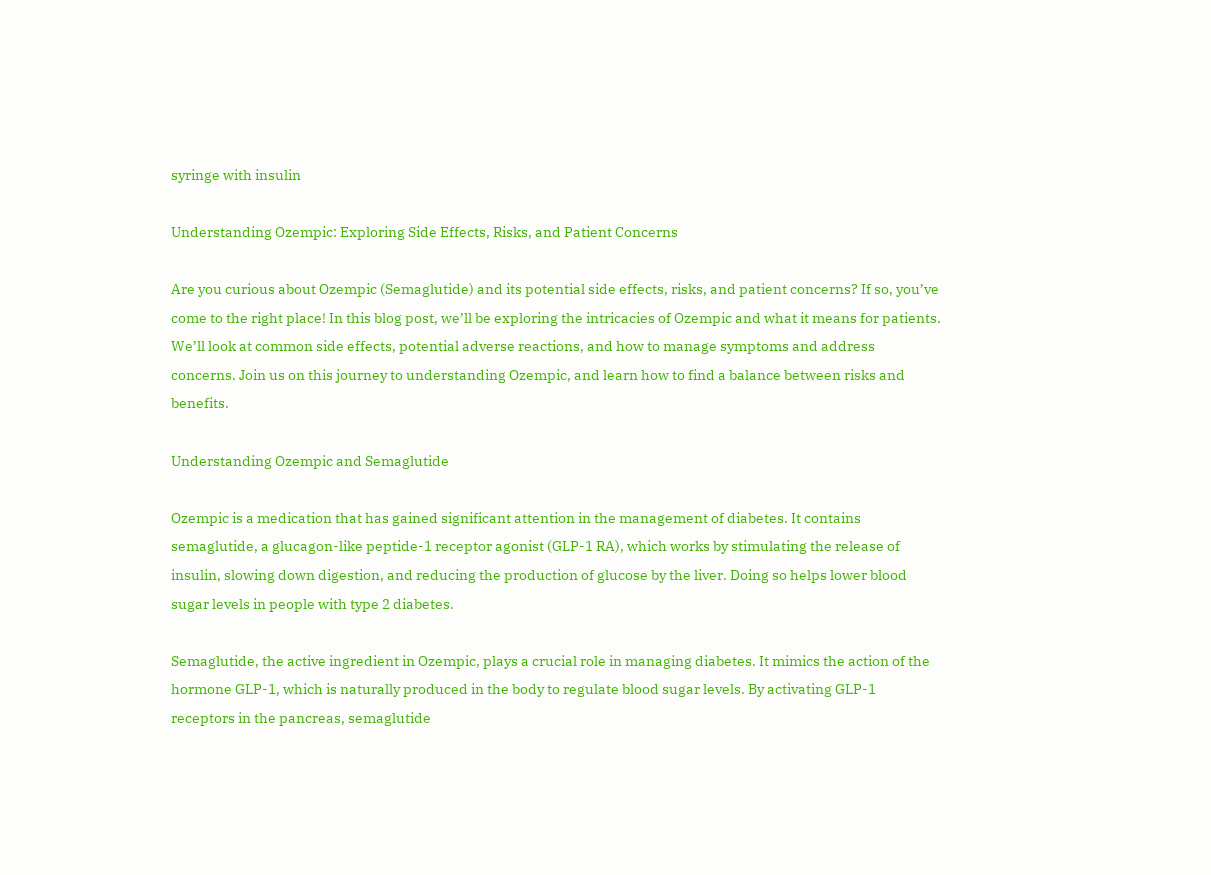syringe with insulin

Understanding Ozempic: Exploring Side Effects, Risks, and Patient Concerns

Are you curious about Ozempic (Semaglutide) and its potential side effects, risks, and patient concerns? If so, you’ve come to the right place! In this blog post, we’ll be exploring the intricacies of Ozempic and what it means for patients. We’ll look at common side effects, potential adverse reactions, and how to manage symptoms and address concerns. Join us on this journey to understanding Ozempic, and learn how to find a balance between risks and benefits.

Understanding Ozempic and Semaglutide

Ozempic is a medication that has gained significant attention in the management of diabetes. It contains semaglutide, a glucagon-like peptide-1 receptor agonist (GLP-1 RA), which works by stimulating the release of insulin, slowing down digestion, and reducing the production of glucose by the liver. Doing so helps lower blood sugar levels in people with type 2 diabetes.

Semaglutide, the active ingredient in Ozempic, plays a crucial role in managing diabetes. It mimics the action of the hormone GLP-1, which is naturally produced in the body to regulate blood sugar levels. By activating GLP-1 receptors in the pancreas, semaglutide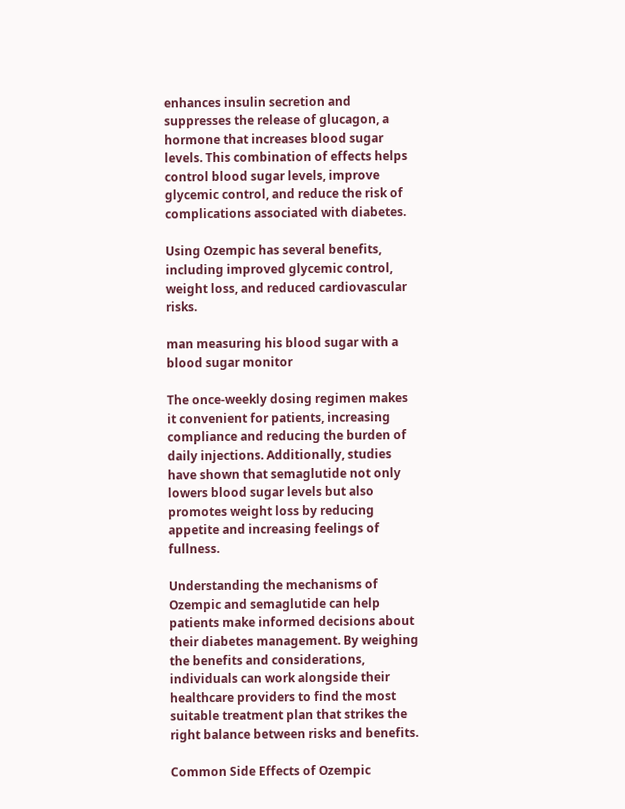enhances insulin secretion and suppresses the release of glucagon, a hormone that increases blood sugar levels. This combination of effects helps control blood sugar levels, improve glycemic control, and reduce the risk of complications associated with diabetes.

Using Ozempic has several benefits, including improved glycemic control, weight loss, and reduced cardiovascular risks.

man measuring his blood sugar with a blood sugar monitor

The once-weekly dosing regimen makes it convenient for patients, increasing compliance and reducing the burden of daily injections. Additionally, studies have shown that semaglutide not only lowers blood sugar levels but also promotes weight loss by reducing appetite and increasing feelings of fullness.

Understanding the mechanisms of Ozempic and semaglutide can help patients make informed decisions about their diabetes management. By weighing the benefits and considerations, individuals can work alongside their healthcare providers to find the most suitable treatment plan that strikes the right balance between risks and benefits.

Common Side Effects of Ozempic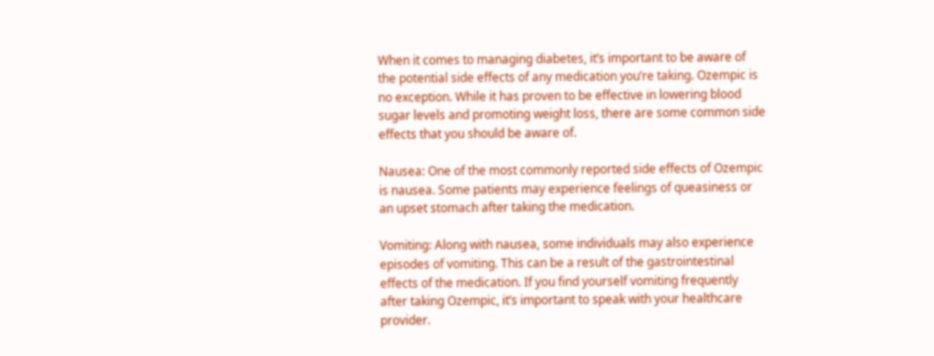When it comes to managing diabetes, it’s important to be aware of the potential side effects of any medication you’re taking. Ozempic is no exception. While it has proven to be effective in lowering blood sugar levels and promoting weight loss, there are some common side effects that you should be aware of.

Nausea: One of the most commonly reported side effects of Ozempic is nausea. Some patients may experience feelings of queasiness or an upset stomach after taking the medication.

Vomiting: Along with nausea, some individuals may also experience episodes of vomiting. This can be a result of the gastrointestinal effects of the medication. If you find yourself vomiting frequently after taking Ozempic, it’s important to speak with your healthcare provider.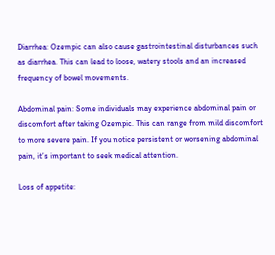Diarrhea: Ozempic can also cause gastrointestinal disturbances such as diarrhea. This can lead to loose, watery stools and an increased frequency of bowel movements.

Abdominal pain: Some individuals may experience abdominal pain or discomfort after taking Ozempic. This can range from mild discomfort to more severe pain. If you notice persistent or worsening abdominal pain, it’s important to seek medical attention.

Loss of appetite: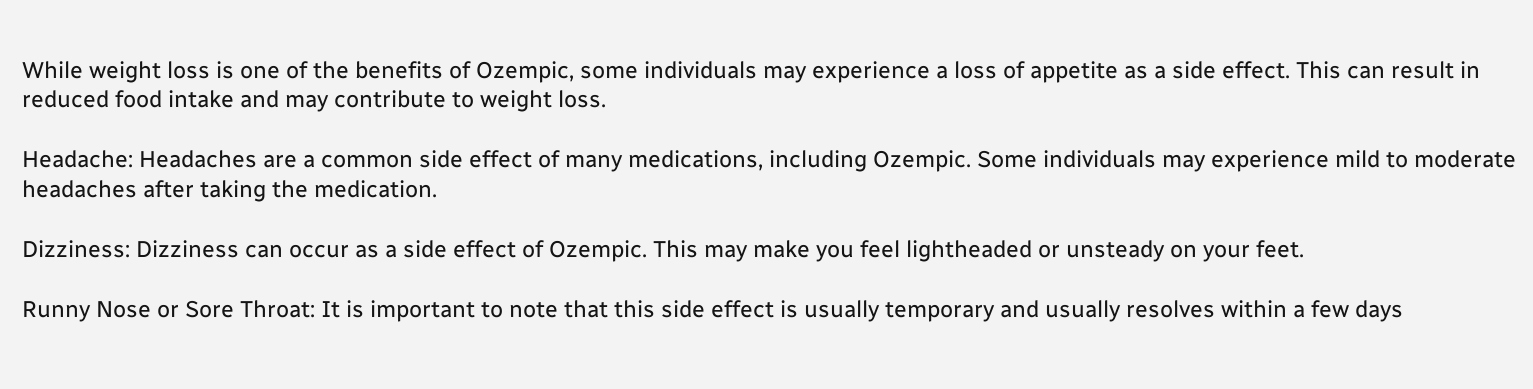While weight loss is one of the benefits of Ozempic, some individuals may experience a loss of appetite as a side effect. This can result in reduced food intake and may contribute to weight loss.

Headache: Headaches are a common side effect of many medications, including Ozempic. Some individuals may experience mild to moderate headaches after taking the medication.

Dizziness: Dizziness can occur as a side effect of Ozempic. This may make you feel lightheaded or unsteady on your feet.

Runny Nose or Sore Throat: It is important to note that this side effect is usually temporary and usually resolves within a few days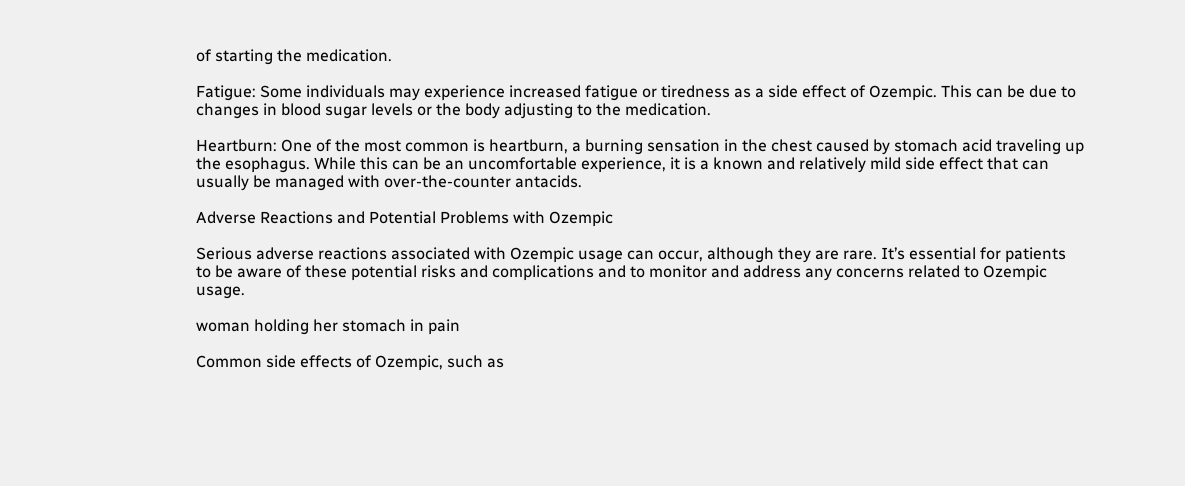of starting the medication.

Fatigue: Some individuals may experience increased fatigue or tiredness as a side effect of Ozempic. This can be due to changes in blood sugar levels or the body adjusting to the medication.

Heartburn: One of the most common is heartburn, a burning sensation in the chest caused by stomach acid traveling up the esophagus. While this can be an uncomfortable experience, it is a known and relatively mild side effect that can usually be managed with over-the-counter antacids.

Adverse Reactions and Potential Problems with Ozempic

Serious adverse reactions associated with Ozempic usage can occur, although they are rare. It’s essential for patients to be aware of these potential risks and complications and to monitor and address any concerns related to Ozempic usage.

woman holding her stomach in pain

Common side effects of Ozempic, such as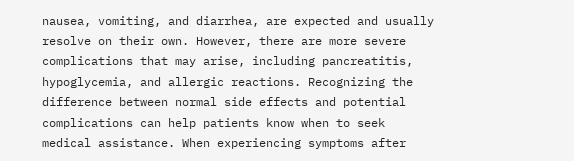nausea, vomiting, and diarrhea, are expected and usually resolve on their own. However, there are more severe complications that may arise, including pancreatitis, hypoglycemia, and allergic reactions. Recognizing the difference between normal side effects and potential complications can help patients know when to seek medical assistance. When experiencing symptoms after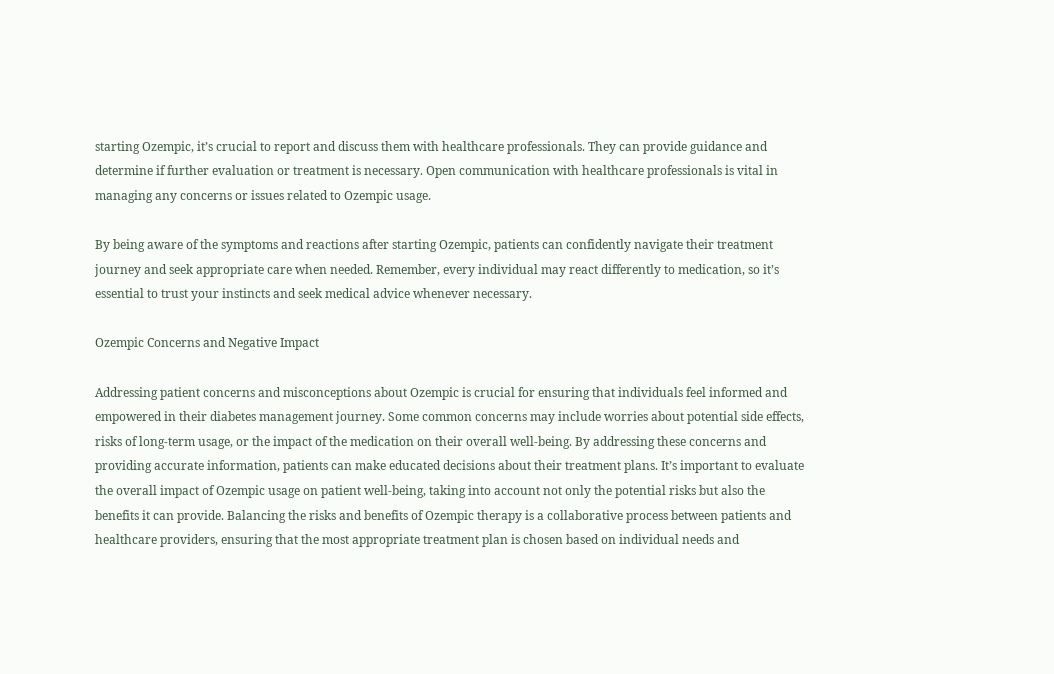starting Ozempic, it’s crucial to report and discuss them with healthcare professionals. They can provide guidance and determine if further evaluation or treatment is necessary. Open communication with healthcare professionals is vital in managing any concerns or issues related to Ozempic usage.

By being aware of the symptoms and reactions after starting Ozempic, patients can confidently navigate their treatment journey and seek appropriate care when needed. Remember, every individual may react differently to medication, so it’s essential to trust your instincts and seek medical advice whenever necessary.

Ozempic Concerns and Negative Impact

Addressing patient concerns and misconceptions about Ozempic is crucial for ensuring that individuals feel informed and empowered in their diabetes management journey. Some common concerns may include worries about potential side effects, risks of long-term usage, or the impact of the medication on their overall well-being. By addressing these concerns and providing accurate information, patients can make educated decisions about their treatment plans. It’s important to evaluate the overall impact of Ozempic usage on patient well-being, taking into account not only the potential risks but also the benefits it can provide. Balancing the risks and benefits of Ozempic therapy is a collaborative process between patients and healthcare providers, ensuring that the most appropriate treatment plan is chosen based on individual needs and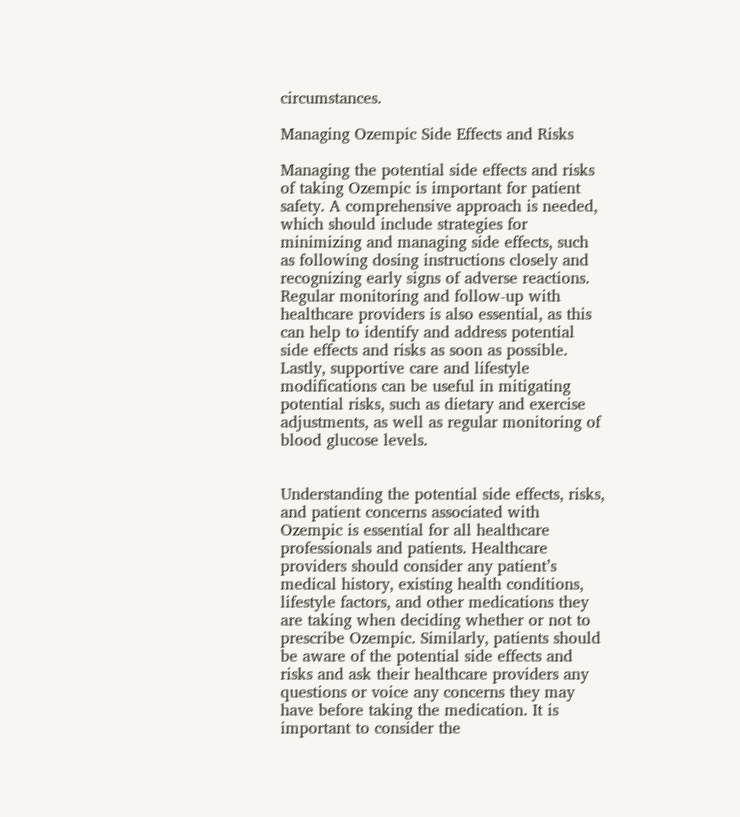circumstances.

Managing Ozempic Side Effects and Risks

Managing the potential side effects and risks of taking Ozempic is important for patient safety. A comprehensive approach is needed, which should include strategies for minimizing and managing side effects, such as following dosing instructions closely and recognizing early signs of adverse reactions. Regular monitoring and follow-up with healthcare providers is also essential, as this can help to identify and address potential side effects and risks as soon as possible. Lastly, supportive care and lifestyle modifications can be useful in mitigating potential risks, such as dietary and exercise adjustments, as well as regular monitoring of blood glucose levels.


Understanding the potential side effects, risks, and patient concerns associated with Ozempic is essential for all healthcare professionals and patients. Healthcare providers should consider any patient’s medical history, existing health conditions, lifestyle factors, and other medications they are taking when deciding whether or not to prescribe Ozempic. Similarly, patients should be aware of the potential side effects and risks and ask their healthcare providers any questions or voice any concerns they may have before taking the medication. It is important to consider the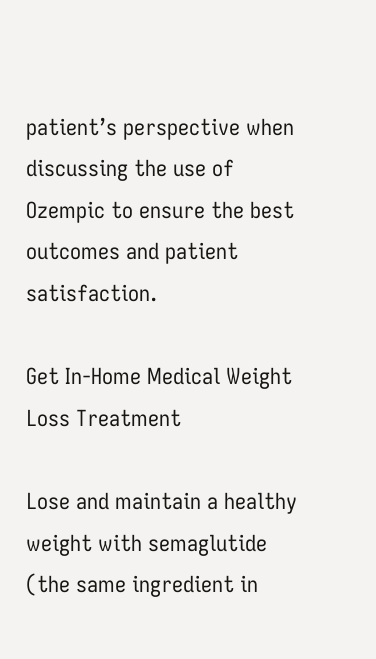patient’s perspective when discussing the use of Ozempic to ensure the best outcomes and patient satisfaction.

Get In-Home Medical Weight Loss Treatment

Lose and maintain a healthy weight with semaglutide (the same ingredient in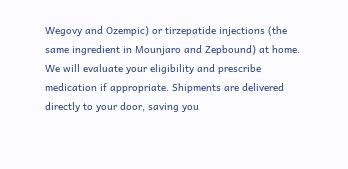Wegovy and Ozempic) or tirzepatide injections (the same ingredient in Mounjaro and Zepbound) at home. We will evaluate your eligibility and prescribe medication if appropriate. Shipments are delivered directly to your door, saving you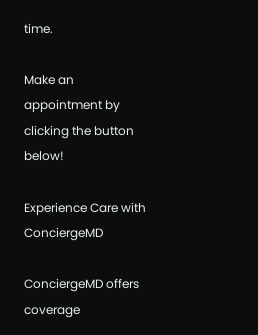time.

Make an appointment by clicking the button below!

Experience Care with ConciergeMD

ConciergeMD offers coverage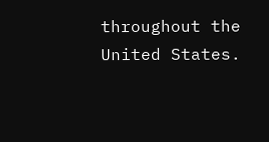throughout the United States.